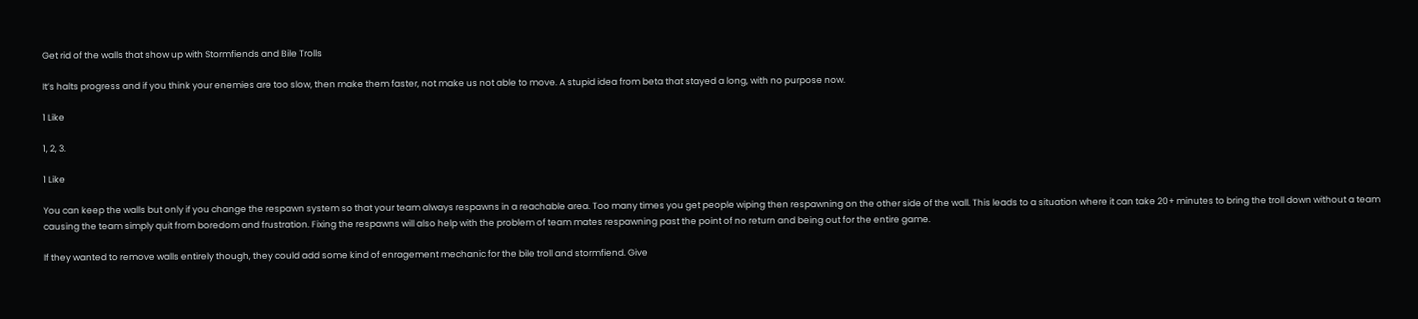Get rid of the walls that show up with Stormfiends and Bile Trolls

It’s halts progress and if you think your enemies are too slow, then make them faster, not make us not able to move. A stupid idea from beta that stayed a long, with no purpose now.

1 Like

1, 2, 3.

1 Like

You can keep the walls but only if you change the respawn system so that your team always respawns in a reachable area. Too many times you get people wiping then respawning on the other side of the wall. This leads to a situation where it can take 20+ minutes to bring the troll down without a team causing the team simply quit from boredom and frustration. Fixing the respawns will also help with the problem of team mates respawning past the point of no return and being out for the entire game.

If they wanted to remove walls entirely though, they could add some kind of enragement mechanic for the bile troll and stormfiend. Give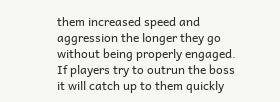them increased speed and aggression the longer they go without being properly engaged. If players try to outrun the boss it will catch up to them quickly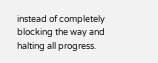instead of completely blocking the way and halting all progress.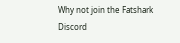Why not join the Fatshark Discord